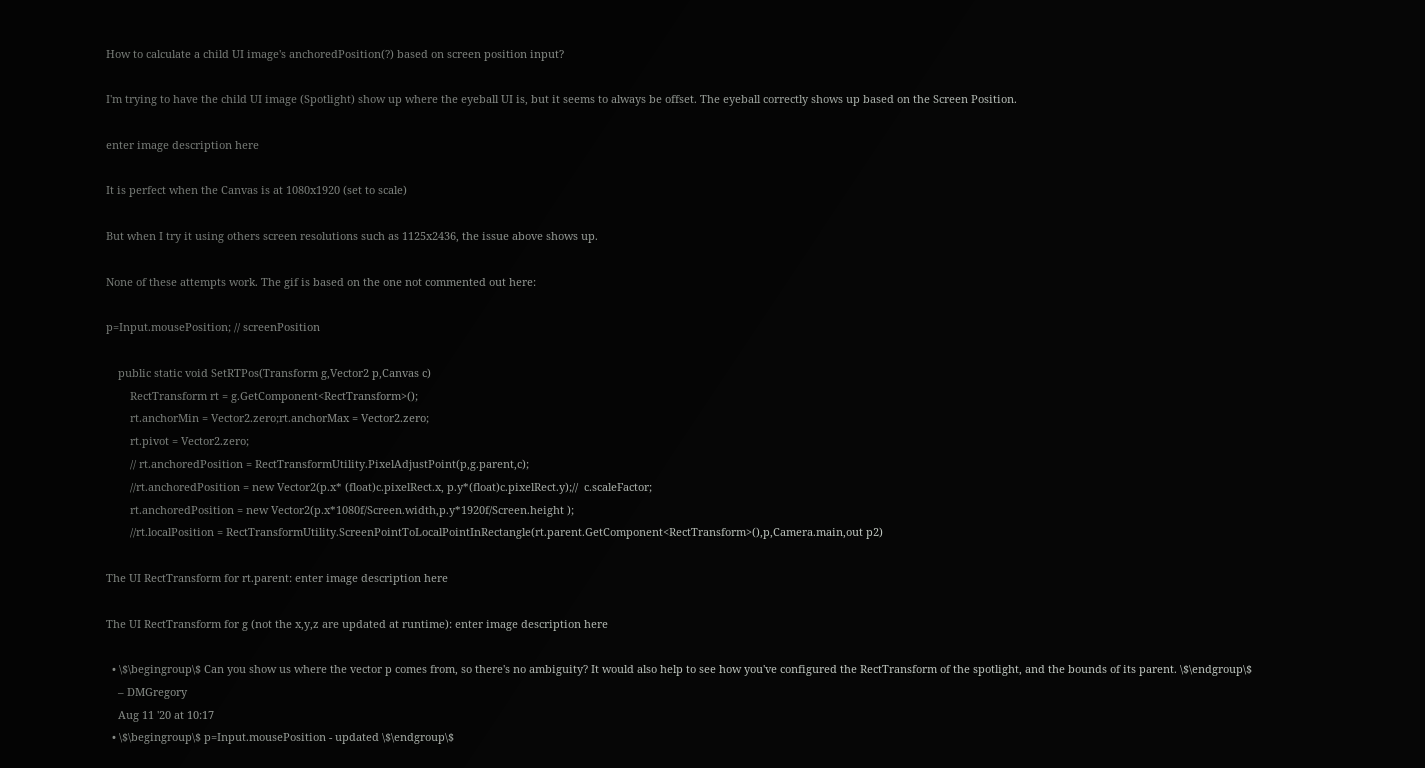How to calculate a child UI image's anchoredPosition(?) based on screen position input?

I'm trying to have the child UI image (Spotlight) show up where the eyeball UI is, but it seems to always be offset. The eyeball correctly shows up based on the Screen Position.

enter image description here

It is perfect when the Canvas is at 1080x1920 (set to scale)

But when I try it using others screen resolutions such as 1125x2436, the issue above shows up.

None of these attempts work. The gif is based on the one not commented out here:

p=Input.mousePosition; // screenPosition

    public static void SetRTPos(Transform g,Vector2 p,Canvas c)
        RectTransform rt = g.GetComponent<RectTransform>();
        rt.anchorMin = Vector2.zero;rt.anchorMax = Vector2.zero;
        rt.pivot = Vector2.zero;
        // rt.anchoredPosition = RectTransformUtility.PixelAdjustPoint(p,g.parent,c);
        //rt.anchoredPosition = new Vector2(p.x* (float)c.pixelRect.x, p.y*(float)c.pixelRect.y);//  c.scaleFactor;
        rt.anchoredPosition = new Vector2(p.x*1080f/Screen.width,p.y*1920f/Screen.height );
        //rt.localPosition = RectTransformUtility.ScreenPointToLocalPointInRectangle(rt.parent.GetComponent<RectTransform>(),p,Camera.main,out p2)

The UI RectTransform for rt.parent: enter image description here

The UI RectTransform for g (not the x,y,z are updated at runtime): enter image description here

  • \$\begingroup\$ Can you show us where the vector p comes from, so there's no ambiguity? It would also help to see how you've configured the RectTransform of the spotlight, and the bounds of its parent. \$\endgroup\$
    – DMGregory
    Aug 11 '20 at 10:17
  • \$\begingroup\$ p=Input.mousePosition - updated \$\endgroup\$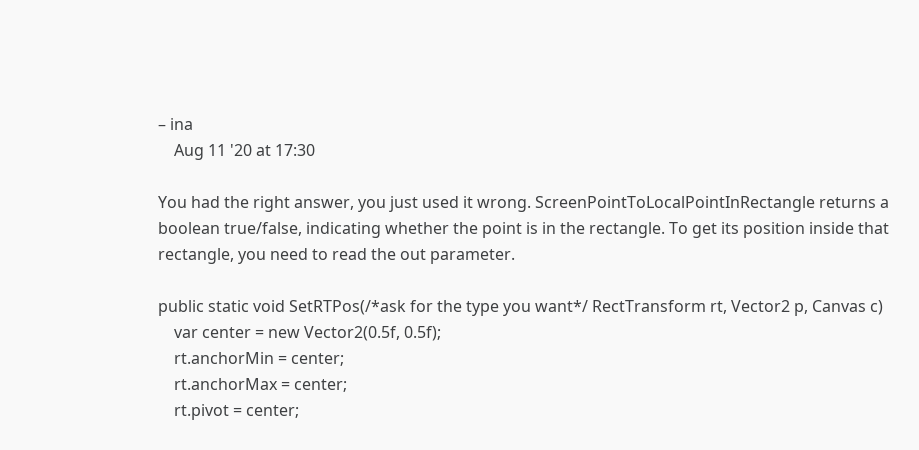– ina
    Aug 11 '20 at 17:30

You had the right answer, you just used it wrong. ScreenPointToLocalPointInRectangle returns a boolean true/false, indicating whether the point is in the rectangle. To get its position inside that rectangle, you need to read the out parameter.

public static void SetRTPos(/*ask for the type you want*/ RectTransform rt, Vector2 p, Canvas c)
    var center = new Vector2(0.5f, 0.5f);
    rt.anchorMin = center;
    rt.anchorMax = center;
    rt.pivot = center;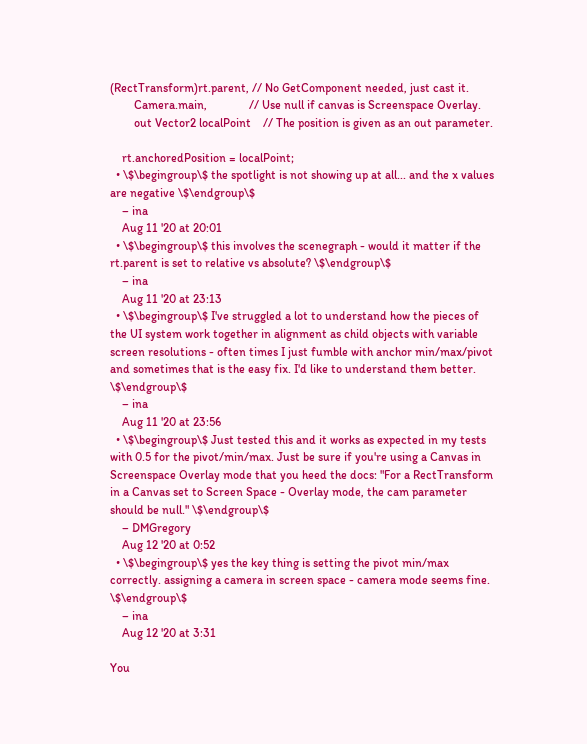(RectTransform)rt.parent, // No GetComponent needed, just cast it.
        Camera.main,              // Use null if canvas is Screenspace Overlay.
        out Vector2 localPoint    // The position is given as an out parameter.

    rt.anchoredPosition = localPoint;
  • \$\begingroup\$ the spotlight is not showing up at all... and the x values are negative \$\endgroup\$
    – ina
    Aug 11 '20 at 20:01
  • \$\begingroup\$ this involves the scenegraph - would it matter if the rt.parent is set to relative vs absolute? \$\endgroup\$
    – ina
    Aug 11 '20 at 23:13
  • \$\begingroup\$ I've struggled a lot to understand how the pieces of the UI system work together in alignment as child objects with variable screen resolutions - often times I just fumble with anchor min/max/pivot and sometimes that is the easy fix. I'd like to understand them better. \$\endgroup\$
    – ina
    Aug 11 '20 at 23:56
  • \$\begingroup\$ Just tested this and it works as expected in my tests with 0.5 for the pivot/min/max. Just be sure if you're using a Canvas in Screenspace Overlay mode that you heed the docs: "For a RectTransform in a Canvas set to Screen Space - Overlay mode, the cam parameter should be null." \$\endgroup\$
    – DMGregory
    Aug 12 '20 at 0:52
  • \$\begingroup\$ yes the key thing is setting the pivot min/max correctly. assigning a camera in screen space - camera mode seems fine. \$\endgroup\$
    – ina
    Aug 12 '20 at 3:31

You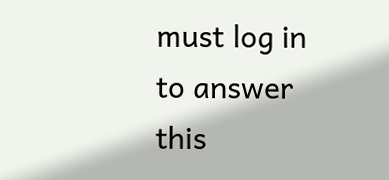must log in to answer this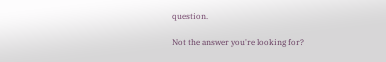question.

Not the answer you're looking for?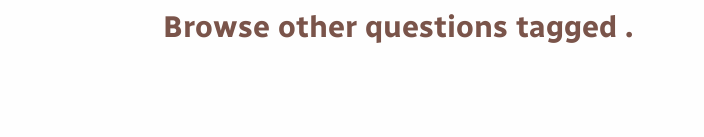Browse other questions tagged .